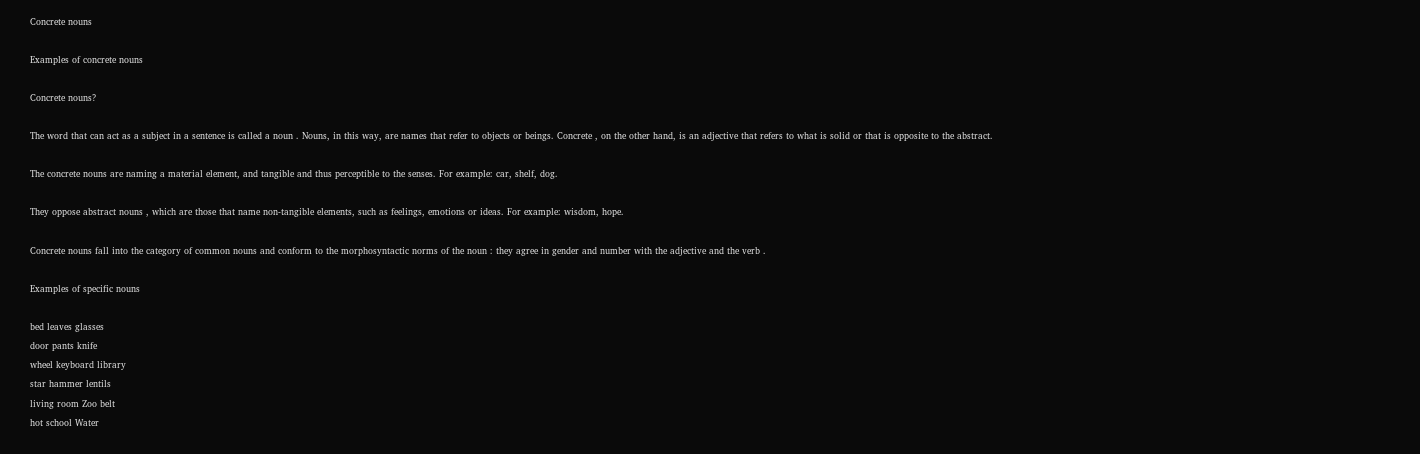Concrete nouns

Examples of concrete nouns

Concrete nouns?

The word that can act as a subject in a sentence is called a noun . Nouns, in this way, are names that refer to objects or beings. Concrete , on the other hand, is an adjective that refers to what is solid or that is opposite to the abstract.

The concrete nouns are naming a material element, and tangible and thus perceptible to the senses. For example: car, shelf, dog.

They oppose abstract nouns , which are those that name non-tangible elements, such as feelings, emotions or ideas. For example: wisdom, hope.

Concrete nouns fall into the category of common nouns and conform to the morphosyntactic norms of the noun : they agree in gender and number with the adjective and the verb .

Examples of specific nouns

bed leaves glasses
door pants knife
wheel keyboard library
star hammer lentils
living room Zoo belt
hot school Water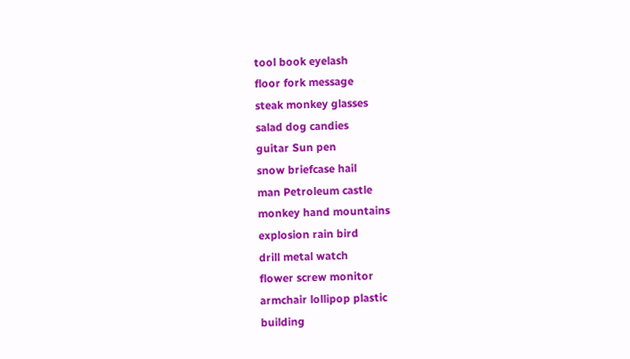tool book eyelash
floor fork message
steak monkey glasses
salad dog candies
guitar Sun pen
snow briefcase hail
man Petroleum castle
monkey hand mountains
explosion rain bird
drill metal watch
flower screw monitor
armchair lollipop plastic
building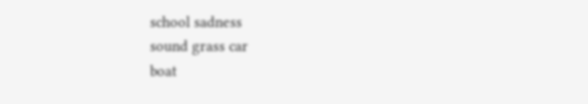school sadness
sound grass car
boat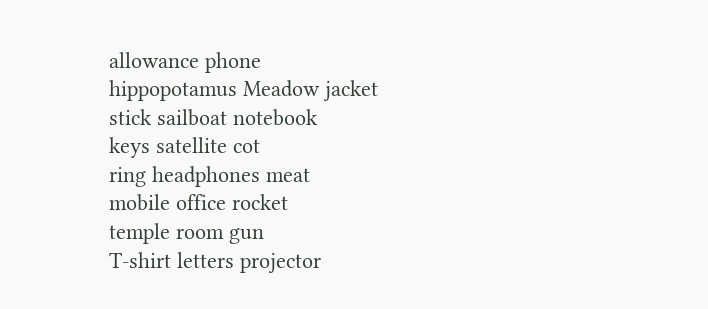allowance phone
hippopotamus Meadow jacket
stick sailboat notebook
keys satellite cot
ring headphones meat
mobile office rocket
temple room gun
T-shirt letters projector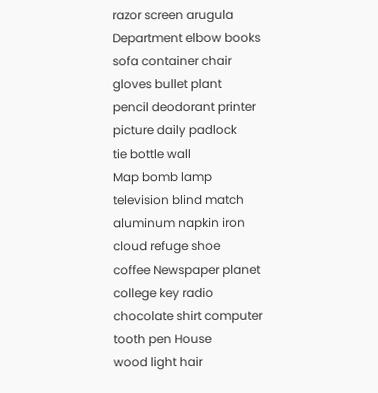razor screen arugula
Department elbow books
sofa container chair
gloves bullet plant
pencil deodorant printer
picture daily padlock
tie bottle wall
Map bomb lamp
television blind match
aluminum napkin iron
cloud refuge shoe
coffee Newspaper planet
college key radio
chocolate shirt computer
tooth pen House
wood light hair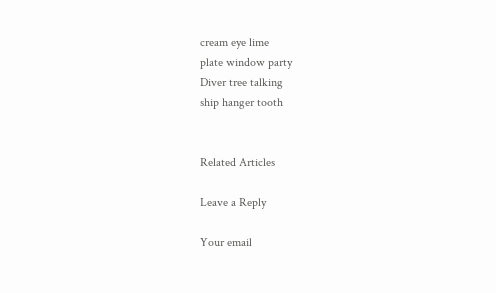cream eye lime
plate window party
Diver tree talking
ship hanger tooth


Related Articles

Leave a Reply

Your email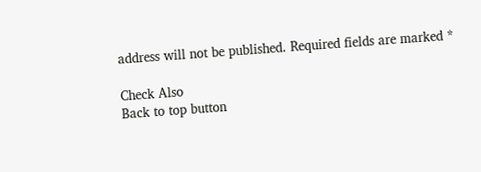address will not be published. Required fields are marked *

Check Also
Back to top button